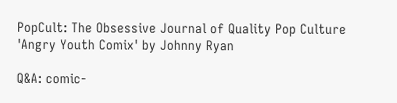PopCult: The Obsessive Journal of Quality Pop Culture
'Angry Youth Comix' by Johnny Ryan

Q&A: comic-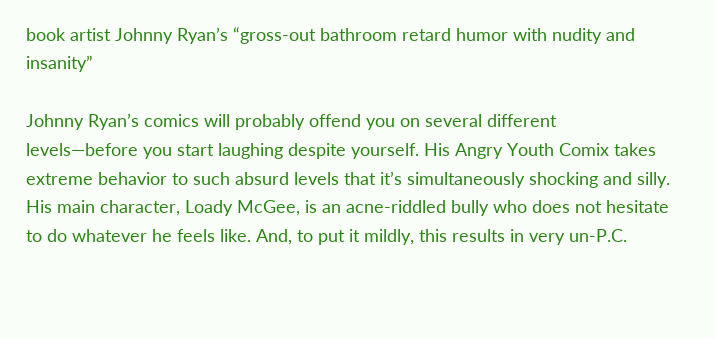book artist Johnny Ryan’s “gross-out bathroom retard humor with nudity and insanity”

Johnny Ryan’s comics will probably offend you on several different levels—before you start laughing despite yourself. His Angry Youth Comix takes extreme behavior to such absurd levels that it’s simultaneously shocking and silly. His main character, Loady McGee, is an acne-riddled bully who does not hesitate to do whatever he feels like. And, to put it mildly, this results in very un-P.C.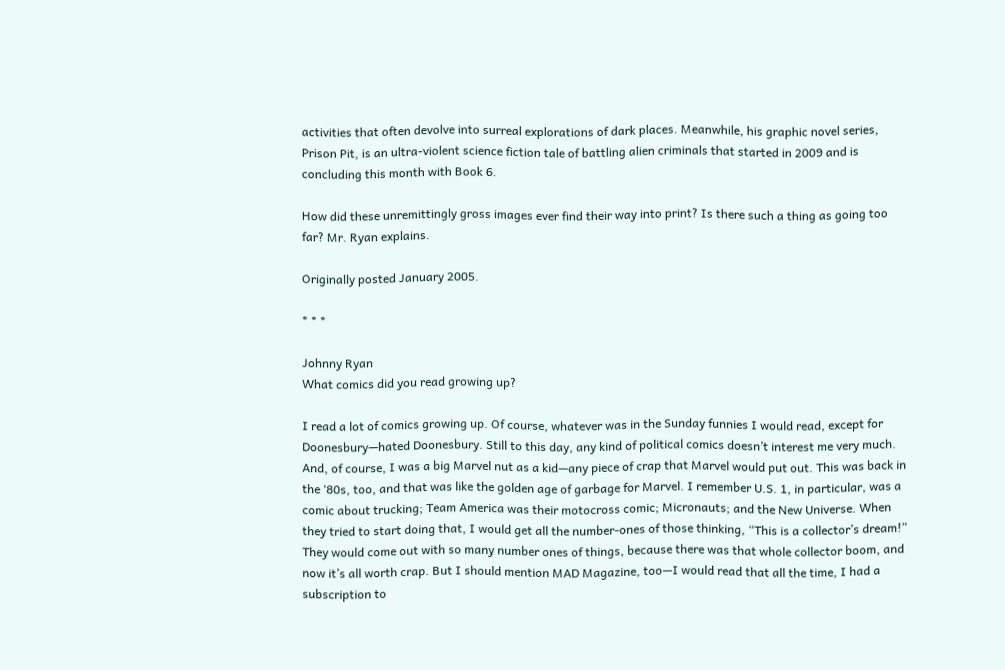activities that often devolve into surreal explorations of dark places. Meanwhile, his graphic novel series, Prison Pit, is an ultra-violent science fiction tale of battling alien criminals that started in 2009 and is concluding this month with Book 6.

How did these unremittingly gross images ever find their way into print? Is there such a thing as going too far? Mr. Ryan explains.

Originally posted January 2005.

* * *

Johnny Ryan
What comics did you read growing up?

I read a lot of comics growing up. Of course, whatever was in the Sunday funnies I would read, except for Doonesbury—hated Doonesbury. Still to this day, any kind of political comics doesn’t interest me very much. And, of course, I was a big Marvel nut as a kid—any piece of crap that Marvel would put out. This was back in the ‘80s, too, and that was like the golden age of garbage for Marvel. I remember U.S. 1, in particular, was a comic about trucking; Team America was their motocross comic; Micronauts; and the New Universe. When they tried to start doing that, I would get all the number-ones of those thinking, “This is a collector’s dream!” They would come out with so many number ones of things, because there was that whole collector boom, and now it’s all worth crap. But I should mention MAD Magazine, too—I would read that all the time, I had a subscription to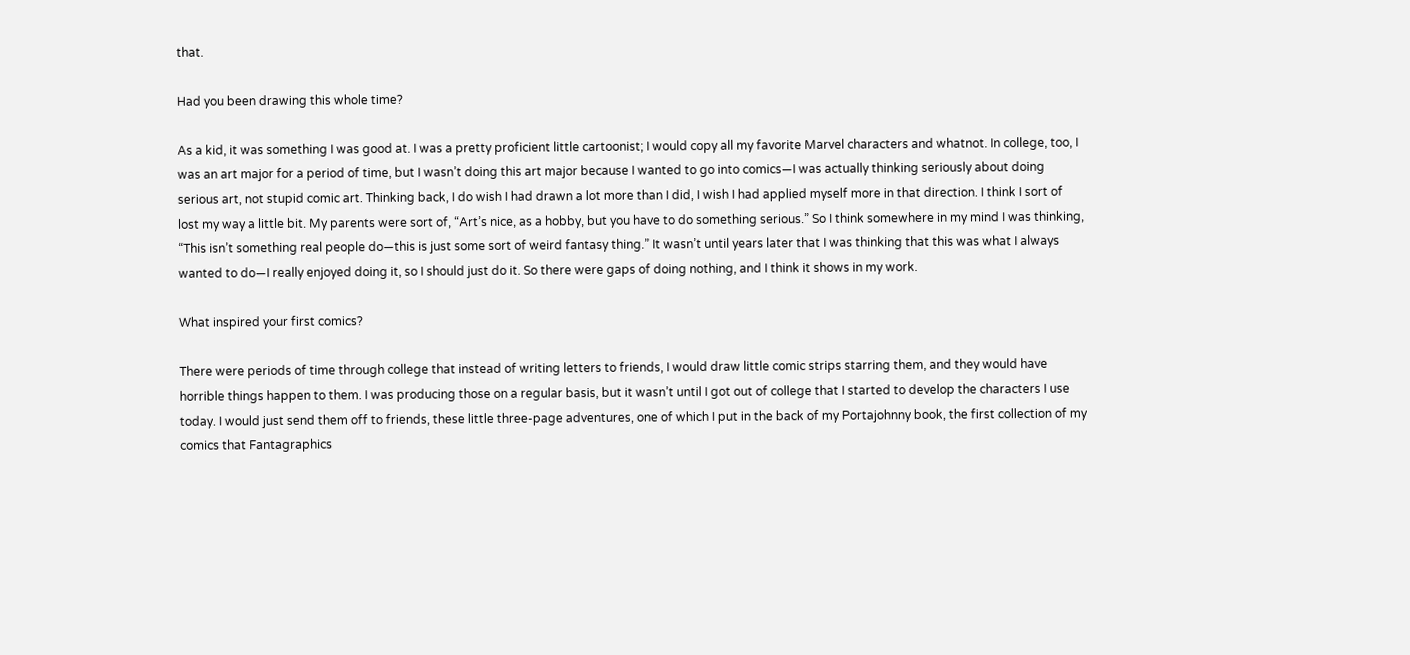that.

Had you been drawing this whole time?

As a kid, it was something I was good at. I was a pretty proficient little cartoonist; I would copy all my favorite Marvel characters and whatnot. In college, too, I was an art major for a period of time, but I wasn’t doing this art major because I wanted to go into comics—I was actually thinking seriously about doing serious art, not stupid comic art. Thinking back, I do wish I had drawn a lot more than I did, I wish I had applied myself more in that direction. I think I sort of lost my way a little bit. My parents were sort of, “Art’s nice, as a hobby, but you have to do something serious.” So I think somewhere in my mind I was thinking, “This isn’t something real people do—this is just some sort of weird fantasy thing.” It wasn’t until years later that I was thinking that this was what I always wanted to do—I really enjoyed doing it, so I should just do it. So there were gaps of doing nothing, and I think it shows in my work.

What inspired your first comics?

There were periods of time through college that instead of writing letters to friends, I would draw little comic strips starring them, and they would have horrible things happen to them. I was producing those on a regular basis, but it wasn’t until I got out of college that I started to develop the characters I use today. I would just send them off to friends, these little three-page adventures, one of which I put in the back of my Portajohnny book, the first collection of my comics that Fantagraphics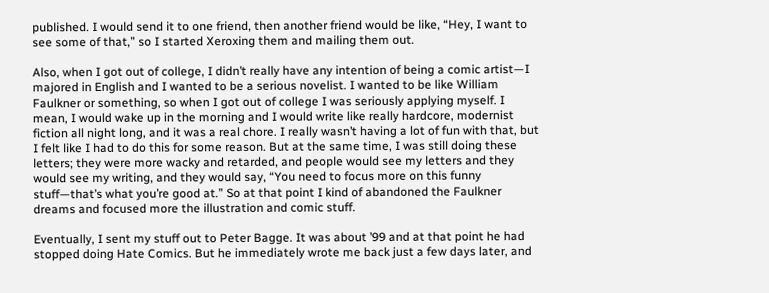published. I would send it to one friend, then another friend would be like, “Hey, I want to see some of that,” so I started Xeroxing them and mailing them out.

Also, when I got out of college, I didn’t really have any intention of being a comic artist—I majored in English and I wanted to be a serious novelist. I wanted to be like William Faulkner or something, so when I got out of college I was seriously applying myself. I mean, I would wake up in the morning and I would write like really hardcore, modernist fiction all night long, and it was a real chore. I really wasn’t having a lot of fun with that, but I felt like I had to do this for some reason. But at the same time, I was still doing these letters; they were more wacky and retarded, and people would see my letters and they would see my writing, and they would say, “You need to focus more on this funny stuff—that’s what you’re good at.” So at that point I kind of abandoned the Faulkner dreams and focused more the illustration and comic stuff.

Eventually, I sent my stuff out to Peter Bagge. It was about ’99 and at that point he had stopped doing Hate Comics. But he immediately wrote me back just a few days later, and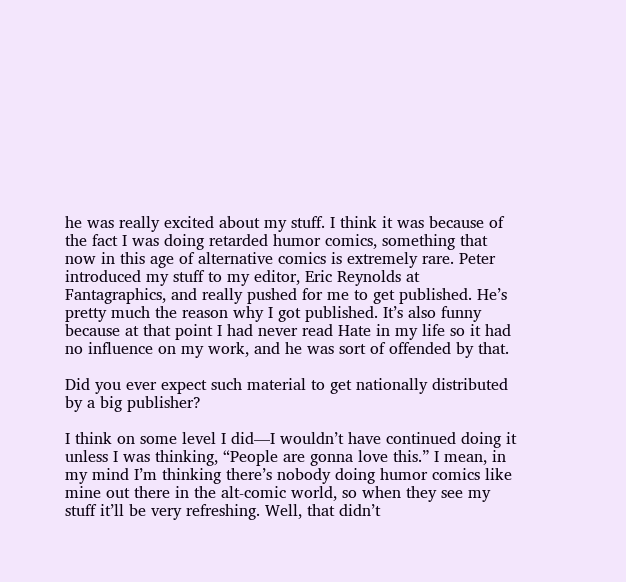he was really excited about my stuff. I think it was because of the fact I was doing retarded humor comics, something that now in this age of alternative comics is extremely rare. Peter introduced my stuff to my editor, Eric Reynolds at Fantagraphics, and really pushed for me to get published. He’s pretty much the reason why I got published. It’s also funny because at that point I had never read Hate in my life so it had no influence on my work, and he was sort of offended by that.

Did you ever expect such material to get nationally distributed by a big publisher?

I think on some level I did—I wouldn’t have continued doing it unless I was thinking, “People are gonna love this.” I mean, in my mind I’m thinking there’s nobody doing humor comics like mine out there in the alt-comic world, so when they see my stuff it’ll be very refreshing. Well, that didn’t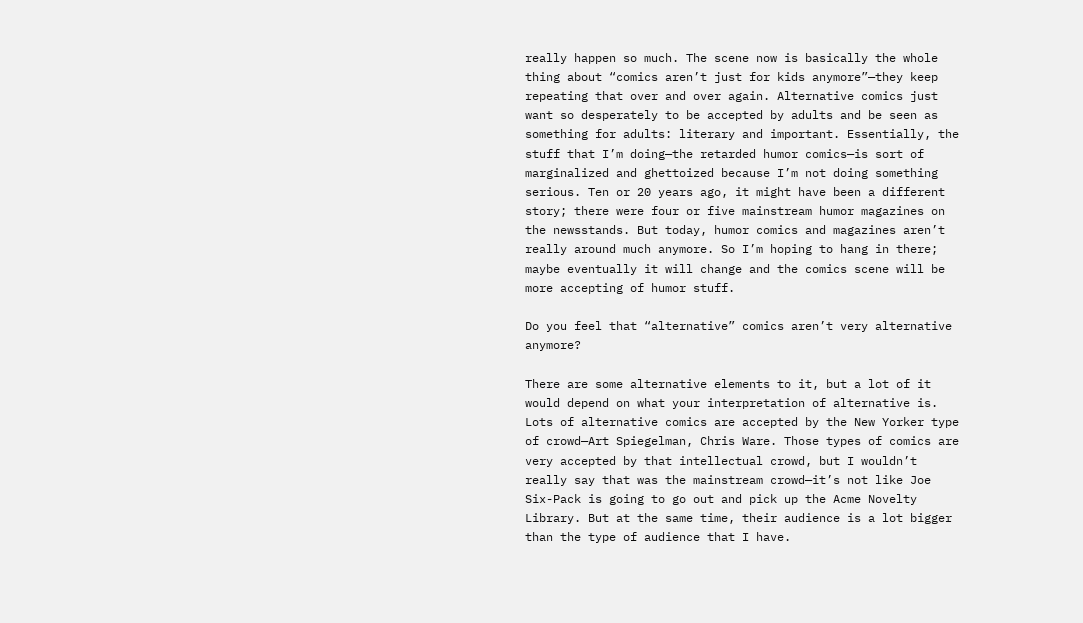really happen so much. The scene now is basically the whole thing about “comics aren’t just for kids anymore”—they keep repeating that over and over again. Alternative comics just want so desperately to be accepted by adults and be seen as something for adults: literary and important. Essentially, the stuff that I’m doing—the retarded humor comics—is sort of marginalized and ghettoized because I’m not doing something serious. Ten or 20 years ago, it might have been a different story; there were four or five mainstream humor magazines on the newsstands. But today, humor comics and magazines aren’t really around much anymore. So I’m hoping to hang in there; maybe eventually it will change and the comics scene will be more accepting of humor stuff.

Do you feel that “alternative” comics aren’t very alternative anymore?

There are some alternative elements to it, but a lot of it would depend on what your interpretation of alternative is. Lots of alternative comics are accepted by the New Yorker type of crowd—Art Spiegelman, Chris Ware. Those types of comics are very accepted by that intellectual crowd, but I wouldn’t really say that was the mainstream crowd—it’s not like Joe Six-Pack is going to go out and pick up the Acme Novelty Library. But at the same time, their audience is a lot bigger than the type of audience that I have.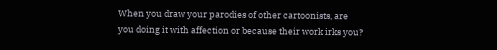When you draw your parodies of other cartoonists, are you doing it with affection or because their work irks you?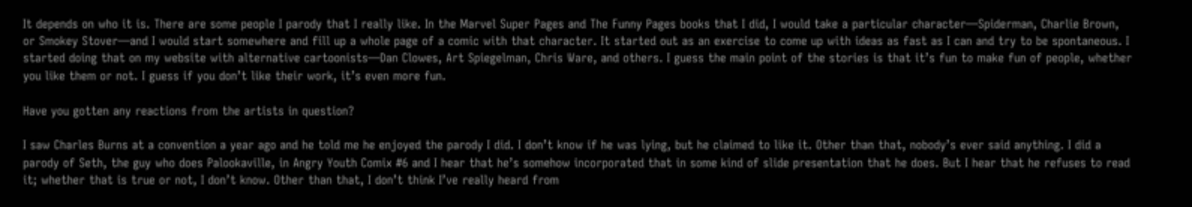It depends on who it is. There are some people I parody that I really like. In the Marvel Super Pages and The Funny Pages books that I did, I would take a particular character—Spiderman, Charlie Brown, or Smokey Stover—and I would start somewhere and fill up a whole page of a comic with that character. It started out as an exercise to come up with ideas as fast as I can and try to be spontaneous. I started doing that on my website with alternative cartoonists—Dan Clowes, Art Spiegelman, Chris Ware, and others. I guess the main point of the stories is that it’s fun to make fun of people, whether you like them or not. I guess if you don’t like their work, it’s even more fun.

Have you gotten any reactions from the artists in question?

I saw Charles Burns at a convention a year ago and he told me he enjoyed the parody I did. I don’t know if he was lying, but he claimed to like it. Other than that, nobody’s ever said anything. I did a parody of Seth, the guy who does Palookaville, in Angry Youth Comix #6 and I hear that he’s somehow incorporated that in some kind of slide presentation that he does. But I hear that he refuses to read it; whether that is true or not, I don’t know. Other than that, I don’t think I’ve really heard from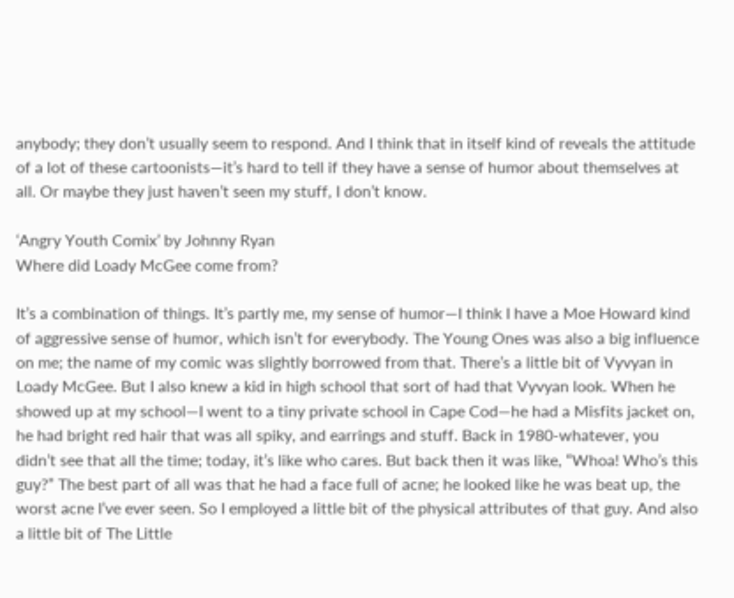anybody; they don’t usually seem to respond. And I think that in itself kind of reveals the attitude of a lot of these cartoonists—it’s hard to tell if they have a sense of humor about themselves at all. Or maybe they just haven’t seen my stuff, I don’t know.

‘Angry Youth Comix’ by Johnny Ryan
Where did Loady McGee come from?

It’s a combination of things. It’s partly me, my sense of humor—I think I have a Moe Howard kind of aggressive sense of humor, which isn’t for everybody. The Young Ones was also a big influence on me; the name of my comic was slightly borrowed from that. There’s a little bit of Vyvyan in Loady McGee. But I also knew a kid in high school that sort of had that Vyvyan look. When he showed up at my school—I went to a tiny private school in Cape Cod—he had a Misfits jacket on, he had bright red hair that was all spiky, and earrings and stuff. Back in 1980-whatever, you didn’t see that all the time; today, it’s like who cares. But back then it was like, “Whoa! Who’s this guy?” The best part of all was that he had a face full of acne; he looked like he was beat up, the worst acne I’ve ever seen. So I employed a little bit of the physical attributes of that guy. And also a little bit of The Little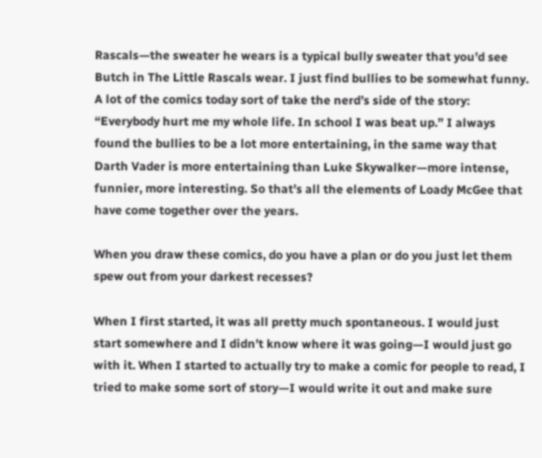Rascals—the sweater he wears is a typical bully sweater that you’d see Butch in The Little Rascals wear. I just find bullies to be somewhat funny. A lot of the comics today sort of take the nerd’s side of the story: “Everybody hurt me my whole life. In school I was beat up.” I always found the bullies to be a lot more entertaining, in the same way that Darth Vader is more entertaining than Luke Skywalker—more intense, funnier, more interesting. So that’s all the elements of Loady McGee that have come together over the years.

When you draw these comics, do you have a plan or do you just let them spew out from your darkest recesses?

When I first started, it was all pretty much spontaneous. I would just start somewhere and I didn’t know where it was going—I would just go with it. When I started to actually try to make a comic for people to read, I tried to make some sort of story—I would write it out and make sure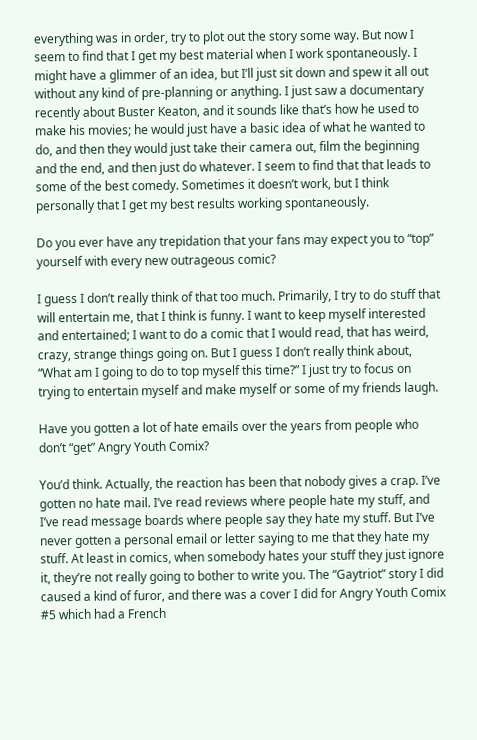everything was in order, try to plot out the story some way. But now I seem to find that I get my best material when I work spontaneously. I might have a glimmer of an idea, but I’ll just sit down and spew it all out without any kind of pre-planning or anything. I just saw a documentary recently about Buster Keaton, and it sounds like that’s how he used to make his movies; he would just have a basic idea of what he wanted to do, and then they would just take their camera out, film the beginning and the end, and then just do whatever. I seem to find that that leads to some of the best comedy. Sometimes it doesn’t work, but I think personally that I get my best results working spontaneously.

Do you ever have any trepidation that your fans may expect you to “top” yourself with every new outrageous comic?

I guess I don’t really think of that too much. Primarily, I try to do stuff that will entertain me, that I think is funny. I want to keep myself interested and entertained; I want to do a comic that I would read, that has weird, crazy, strange things going on. But I guess I don’t really think about, “What am I going to do to top myself this time?” I just try to focus on trying to entertain myself and make myself or some of my friends laugh.

Have you gotten a lot of hate emails over the years from people who don’t “get” Angry Youth Comix?

You’d think. Actually, the reaction has been that nobody gives a crap. I’ve gotten no hate mail. I’ve read reviews where people hate my stuff, and I’ve read message boards where people say they hate my stuff. But I’ve never gotten a personal email or letter saying to me that they hate my stuff. At least in comics, when somebody hates your stuff they just ignore it, they’re not really going to bother to write you. The “Gaytriot” story I did caused a kind of furor, and there was a cover I did for Angry Youth Comix #5 which had a French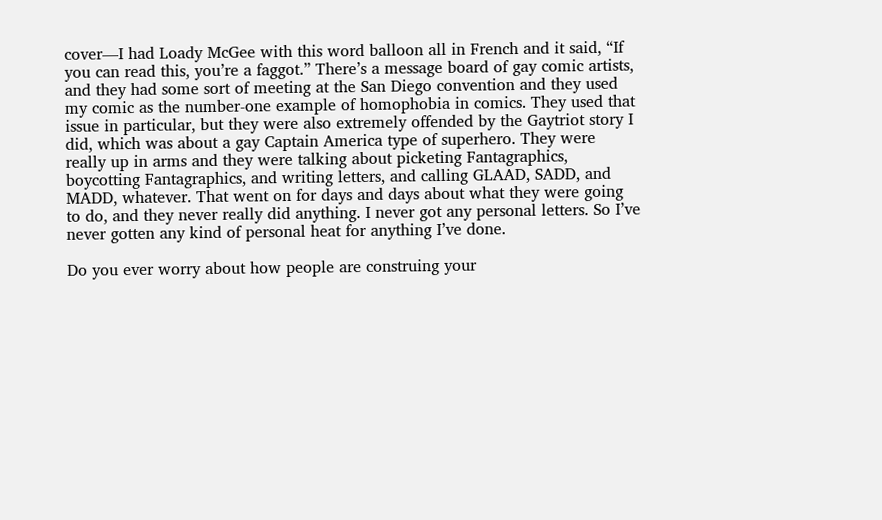cover—I had Loady McGee with this word balloon all in French and it said, “If you can read this, you’re a faggot.” There’s a message board of gay comic artists, and they had some sort of meeting at the San Diego convention and they used my comic as the number-one example of homophobia in comics. They used that issue in particular, but they were also extremely offended by the Gaytriot story I did, which was about a gay Captain America type of superhero. They were really up in arms and they were talking about picketing Fantagraphics, boycotting Fantagraphics, and writing letters, and calling GLAAD, SADD, and MADD, whatever. That went on for days and days about what they were going to do, and they never really did anything. I never got any personal letters. So I’ve never gotten any kind of personal heat for anything I’ve done.

Do you ever worry about how people are construing your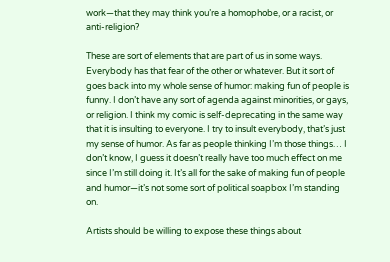work—that they may think you’re a homophobe, or a racist, or anti-religion?

These are sort of elements that are part of us in some ways. Everybody has that fear of the other or whatever. But it sort of goes back into my whole sense of humor: making fun of people is funny. I don’t have any sort of agenda against minorities, or gays, or religion. I think my comic is self-deprecating in the same way that it is insulting to everyone. I try to insult everybody, that’s just my sense of humor. As far as people thinking I’m those things… I don’t know, I guess it doesn’t really have too much effect on me since I’m still doing it. It’s all for the sake of making fun of people and humor—it’s not some sort of political soapbox I’m standing on.

Artists should be willing to expose these things about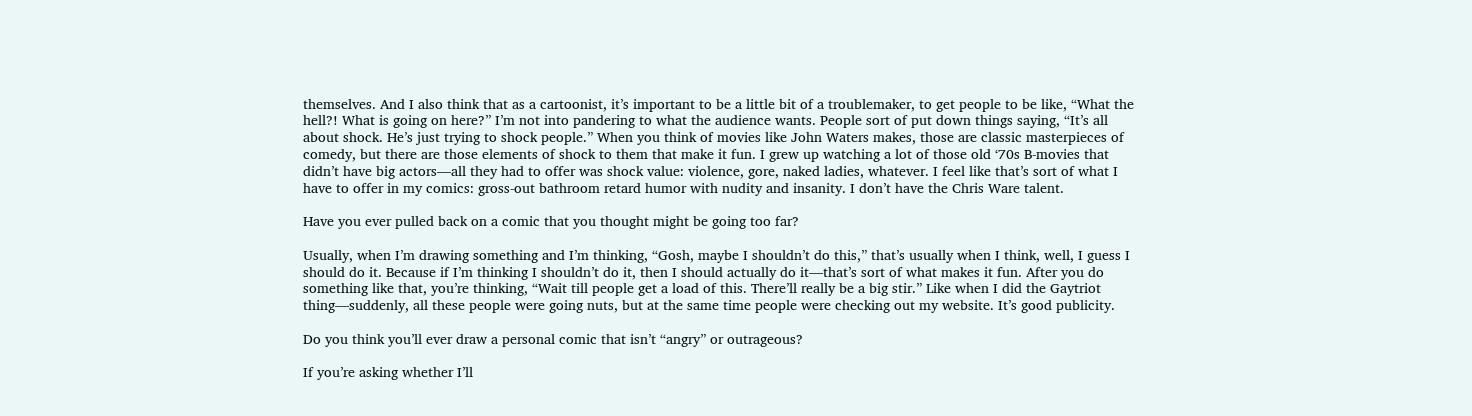themselves. And I also think that as a cartoonist, it’s important to be a little bit of a troublemaker, to get people to be like, “What the hell?! What is going on here?” I’m not into pandering to what the audience wants. People sort of put down things saying, “It’s all about shock. He’s just trying to shock people.” When you think of movies like John Waters makes, those are classic masterpieces of comedy, but there are those elements of shock to them that make it fun. I grew up watching a lot of those old ‘70s B-movies that didn’t have big actors—all they had to offer was shock value: violence, gore, naked ladies, whatever. I feel like that’s sort of what I have to offer in my comics: gross-out bathroom retard humor with nudity and insanity. I don’t have the Chris Ware talent.

Have you ever pulled back on a comic that you thought might be going too far?

Usually, when I’m drawing something and I’m thinking, “Gosh, maybe I shouldn’t do this,” that’s usually when I think, well, I guess I should do it. Because if I’m thinking I shouldn’t do it, then I should actually do it—that’s sort of what makes it fun. After you do something like that, you’re thinking, “Wait till people get a load of this. There’ll really be a big stir.” Like when I did the Gaytriot thing—suddenly, all these people were going nuts, but at the same time people were checking out my website. It’s good publicity.

Do you think you’ll ever draw a personal comic that isn’t “angry” or outrageous?

If you’re asking whether I’ll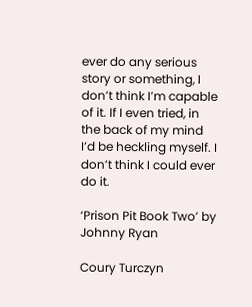ever do any serious story or something, I don’t think I’m capable of it. If I even tried, in the back of my mind I’d be heckling myself. I don’t think I could ever do it.

‘Prison Pit Book Two’ by Johnny Ryan

Coury Turczyn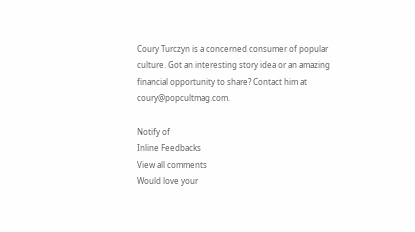Coury Turczyn is a concerned consumer of popular culture. Got an interesting story idea or an amazing financial opportunity to share? Contact him at coury@popcultmag.com.

Notify of
Inline Feedbacks
View all comments
Would love your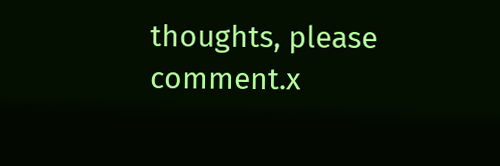thoughts, please comment.x